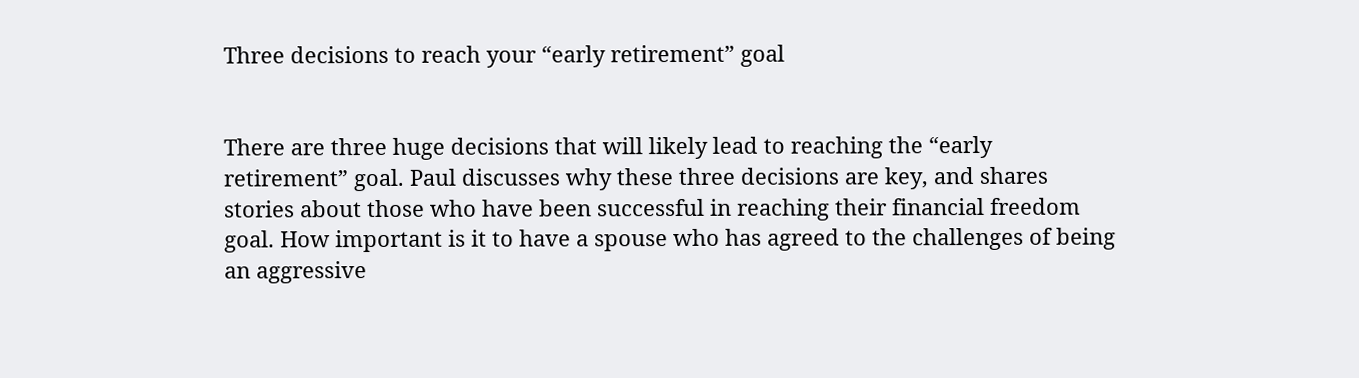Three decisions to reach your “early retirement” goal


There are three huge decisions that will likely lead to reaching the “early retirement” goal. Paul discusses why these three decisions are key, and shares stories about those who have been successful in reaching their financial freedom goal. How important is it to have a spouse who has agreed to the challenges of being an aggressive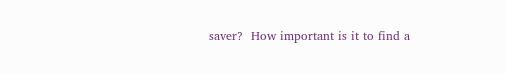saver?  How important is it to find a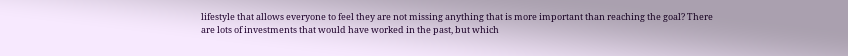lifestyle that allows everyone to feel they are not missing anything that is more important than reaching the goal? There are lots of investments that would have worked in the past, but which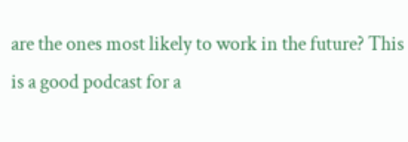are the ones most likely to work in the future? This is a good podcast for a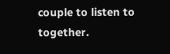couple to listen to together.